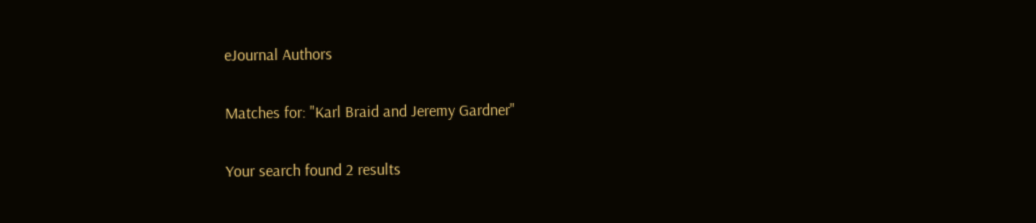eJournal Authors

Matches for: "Karl Braid and Jeremy Gardner"

Your search found 2 results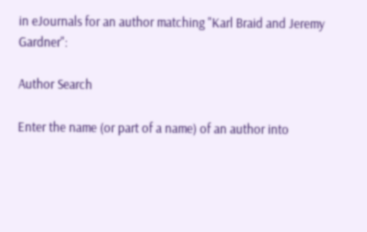in eJournals for an author matching "Karl Braid and Jeremy Gardner":

Author Search

Enter the name (or part of a name) of an author into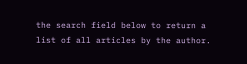the search field below to return a list of all articles by the author.